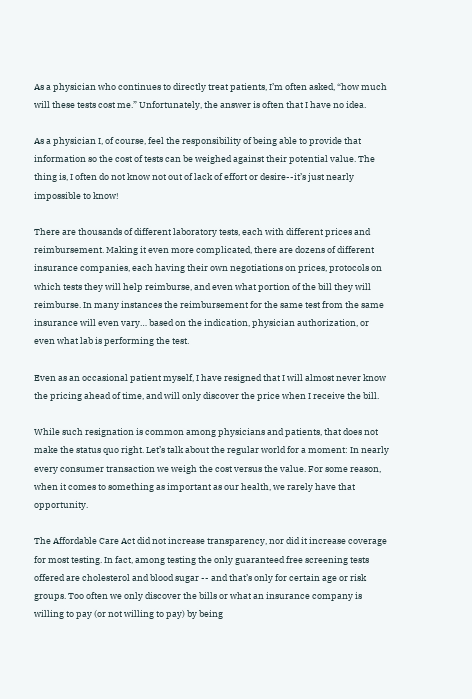As a physician who continues to directly treat patients, I’m often asked, “how much will these tests cost me.” Unfortunately, the answer is often that I have no idea.

As a physician I, of course, feel the responsibility of being able to provide that information so the cost of tests can be weighed against their potential value. The thing is, I often do not know not out of lack of effort or desire--it’s just nearly impossible to know!

There are thousands of different laboratory tests, each with different prices and reimbursement. Making it even more complicated, there are dozens of different insurance companies, each having their own negotiations on prices, protocols on which tests they will help reimburse, and even what portion of the bill they will reimburse. In many instances the reimbursement for the same test from the same insurance will even vary… based on the indication, physician authorization, or even what lab is performing the test.

Even as an occasional patient myself, I have resigned that I will almost never know the pricing ahead of time, and will only discover the price when I receive the bill.

While such resignation is common among physicians and patients, that does not make the status quo right. Let’s talk about the regular world for a moment: In nearly every consumer transaction we weigh the cost versus the value. For some reason, when it comes to something as important as our health, we rarely have that opportunity.

The Affordable Care Act did not increase transparency, nor did it increase coverage for most testing. In fact, among testing the only guaranteed free screening tests offered are cholesterol and blood sugar -- and that’s only for certain age or risk groups. Too often we only discover the bills or what an insurance company is willing to pay (or not willing to pay) by being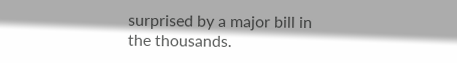surprised by a major bill in the thousands.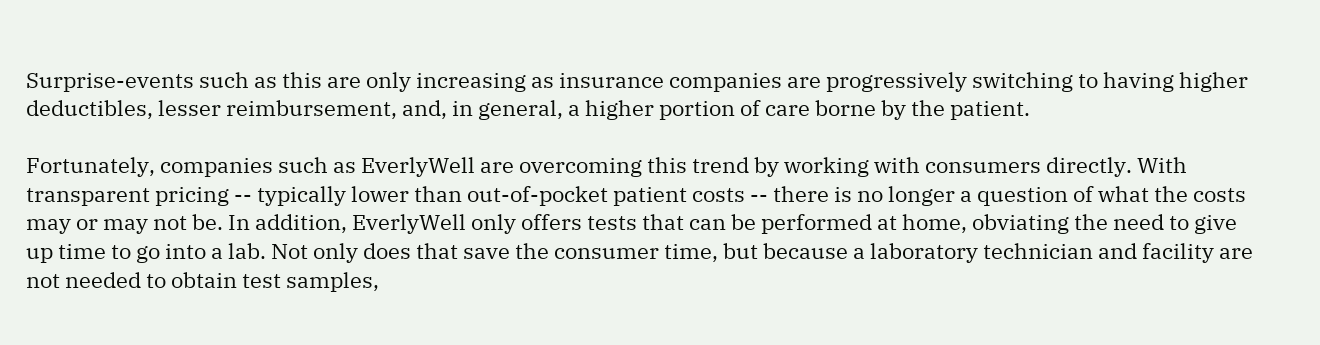Surprise-events such as this are only increasing as insurance companies are progressively switching to having higher deductibles, lesser reimbursement, and, in general, a higher portion of care borne by the patient.

Fortunately, companies such as EverlyWell are overcoming this trend by working with consumers directly. With transparent pricing -- typically lower than out-of-pocket patient costs -- there is no longer a question of what the costs may or may not be. In addition, EverlyWell only offers tests that can be performed at home, obviating the need to give up time to go into a lab. Not only does that save the consumer time, but because a laboratory technician and facility are not needed to obtain test samples,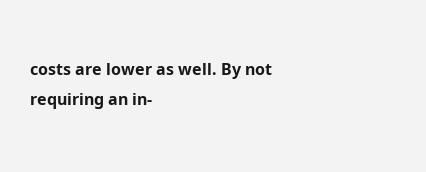costs are lower as well. By not requiring an in-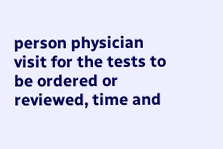person physician visit for the tests to be ordered or reviewed, time and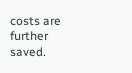costs are further saved.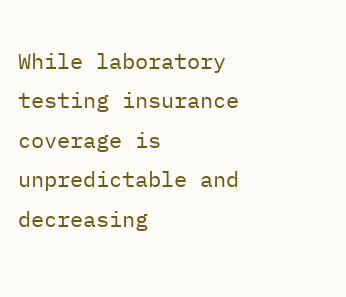While laboratory testing insurance coverage is unpredictable and decreasing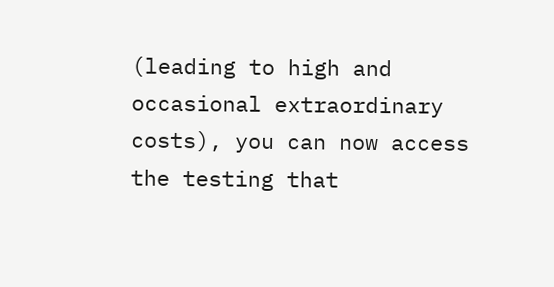(leading to high and occasional extraordinary costs), you can now access the testing that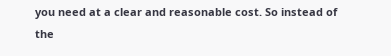you need at a clear and reasonable cost. So instead of the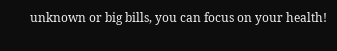unknown or big bills, you can focus on your health!